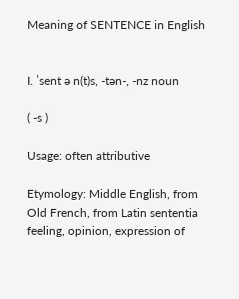Meaning of SENTENCE in English


I. ˈsent ə n(t)s, -tən-, -nz noun

( -s )

Usage: often attributive

Etymology: Middle English, from Old French, from Latin sententia feeling, opinion, expression of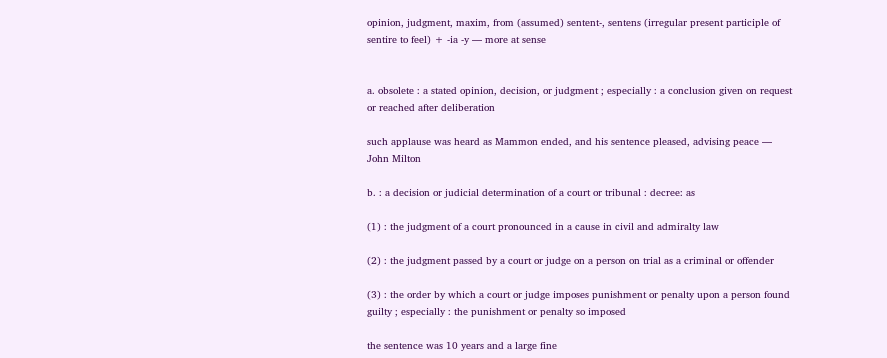opinion, judgment, maxim, from (assumed) sentent-, sentens (irregular present participle of sentire to feel) + -ia -y — more at sense


a. obsolete : a stated opinion, decision, or judgment ; especially : a conclusion given on request or reached after deliberation

such applause was heard as Mammon ended, and his sentence pleased, advising peace — John Milton

b. : a decision or judicial determination of a court or tribunal : decree: as

(1) : the judgment of a court pronounced in a cause in civil and admiralty law

(2) : the judgment passed by a court or judge on a person on trial as a criminal or offender

(3) : the order by which a court or judge imposes punishment or penalty upon a person found guilty ; especially : the punishment or penalty so imposed

the sentence was 10 years and a large fine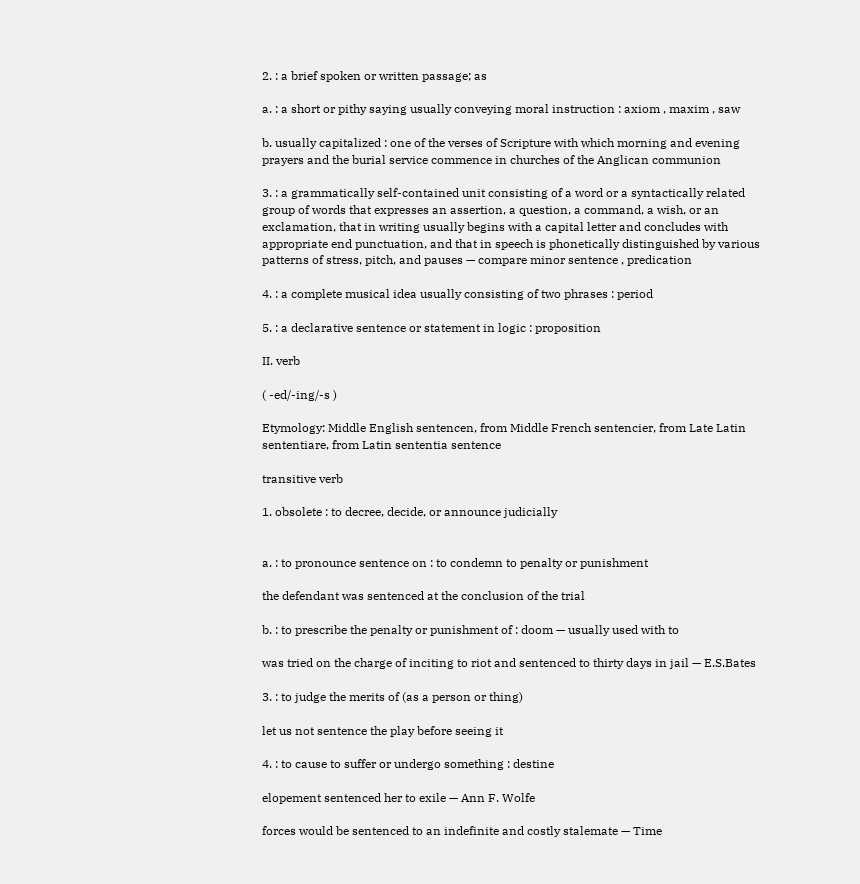2. : a brief spoken or written passage; as

a. : a short or pithy saying usually conveying moral instruction : axiom , maxim , saw

b. usually capitalized : one of the verses of Scripture with which morning and evening prayers and the burial service commence in churches of the Anglican communion

3. : a grammatically self-contained unit consisting of a word or a syntactically related group of words that expresses an assertion, a question, a command, a wish, or an exclamation, that in writing usually begins with a capital letter and concludes with appropriate end punctuation, and that in speech is phonetically distinguished by various patterns of stress, pitch, and pauses — compare minor sentence , predication

4. : a complete musical idea usually consisting of two phrases : period

5. : a declarative sentence or statement in logic : proposition

II. verb

( -ed/-ing/-s )

Etymology: Middle English sentencen, from Middle French sentencier, from Late Latin sententiare, from Latin sententia sentence

transitive verb

1. obsolete : to decree, decide, or announce judicially


a. : to pronounce sentence on : to condemn to penalty or punishment

the defendant was sentenced at the conclusion of the trial

b. : to prescribe the penalty or punishment of : doom — usually used with to

was tried on the charge of inciting to riot and sentenced to thirty days in jail — E.S.Bates

3. : to judge the merits of (as a person or thing)

let us not sentence the play before seeing it

4. : to cause to suffer or undergo something : destine

elopement sentenced her to exile — Ann F. Wolfe

forces would be sentenced to an indefinite and costly stalemate — Time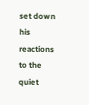set down his reactions to the quiet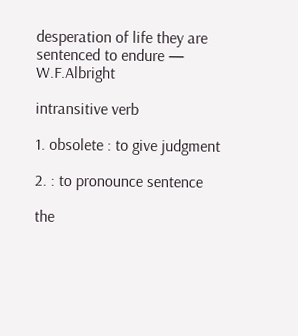desperation of life they are sentenced to endure — W.F.Albright

intransitive verb

1. obsolete : to give judgment

2. : to pronounce sentence

the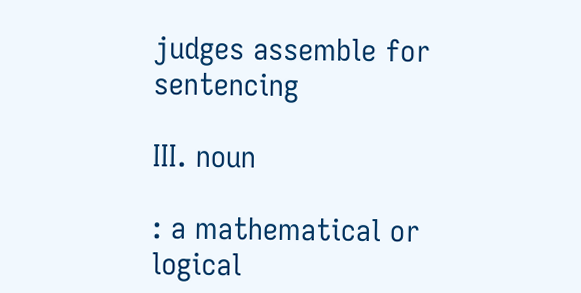judges assemble for sentencing

III. noun

: a mathematical or logical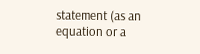statement (as an equation or a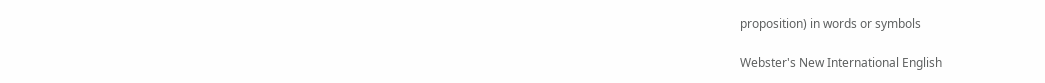proposition) in words or symbols

Webster's New International English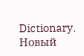Dictionary.      Новый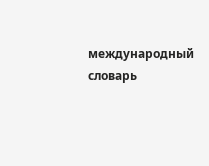международный словарь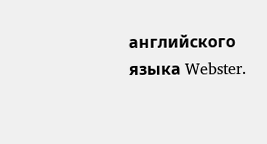английского языка Webster.